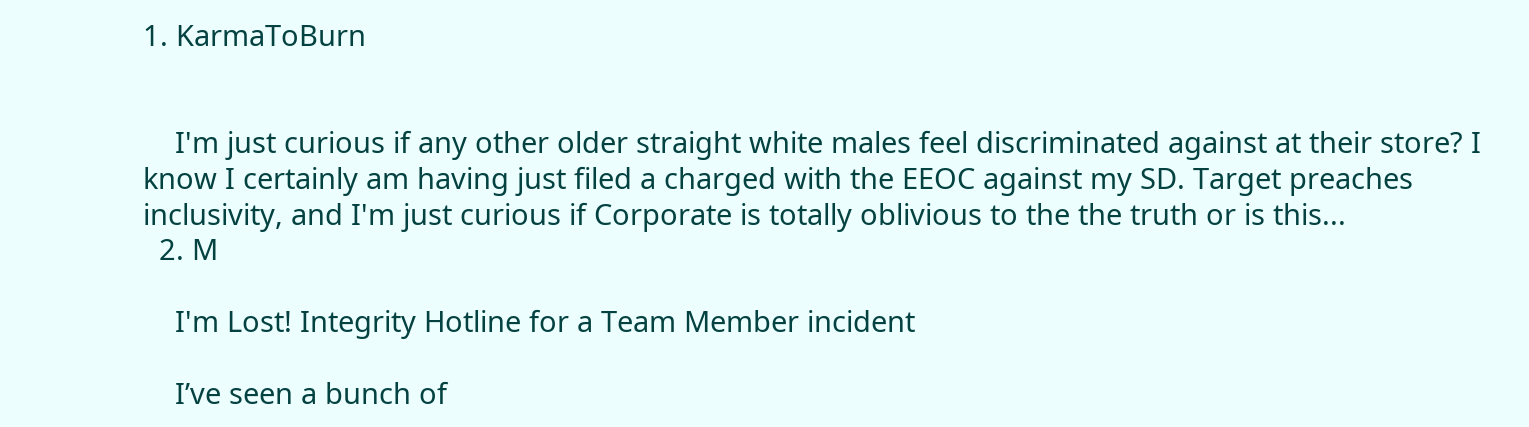1. KarmaToBurn


    I'm just curious if any other older straight white males feel discriminated against at their store? I know I certainly am having just filed a charged with the EEOC against my SD. Target preaches inclusivity, and I'm just curious if Corporate is totally oblivious to the the truth or is this...
  2. M

    I'm Lost! Integrity Hotline for a Team Member incident

    I’ve seen a bunch of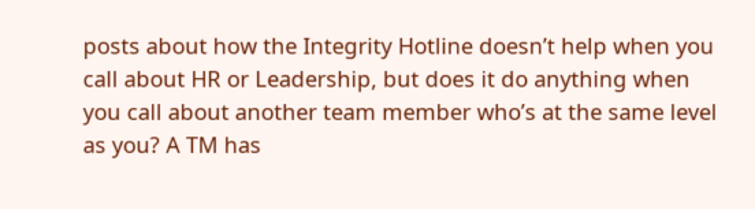posts about how the Integrity Hotline doesn’t help when you call about HR or Leadership, but does it do anything when you call about another team member who’s at the same level as you? A TM has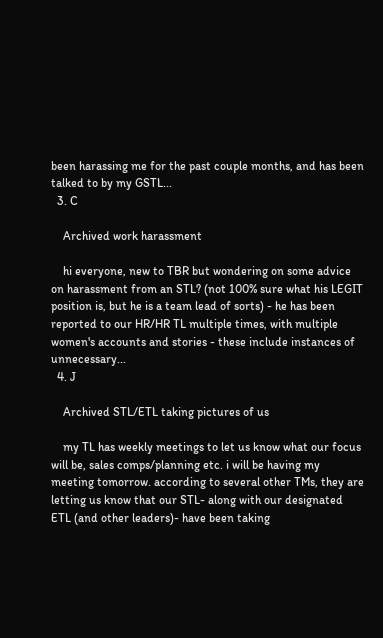been harassing me for the past couple months, and has been talked to by my GSTL...
  3. C

    Archived work harassment

    hi everyone, new to TBR but wondering on some advice on harassment from an STL? (not 100% sure what his LEGIT position is, but he is a team lead of sorts) - he has been reported to our HR/HR TL multiple times, with multiple women's accounts and stories - these include instances of unnecessary...
  4. J

    Archived STL/ETL taking pictures of us

    my TL has weekly meetings to let us know what our focus will be, sales comps/planning etc. i will be having my meeting tomorrow. according to several other TMs, they are letting us know that our STL- along with our designated ETL (and other leaders)- have been taking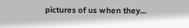pictures of us when they...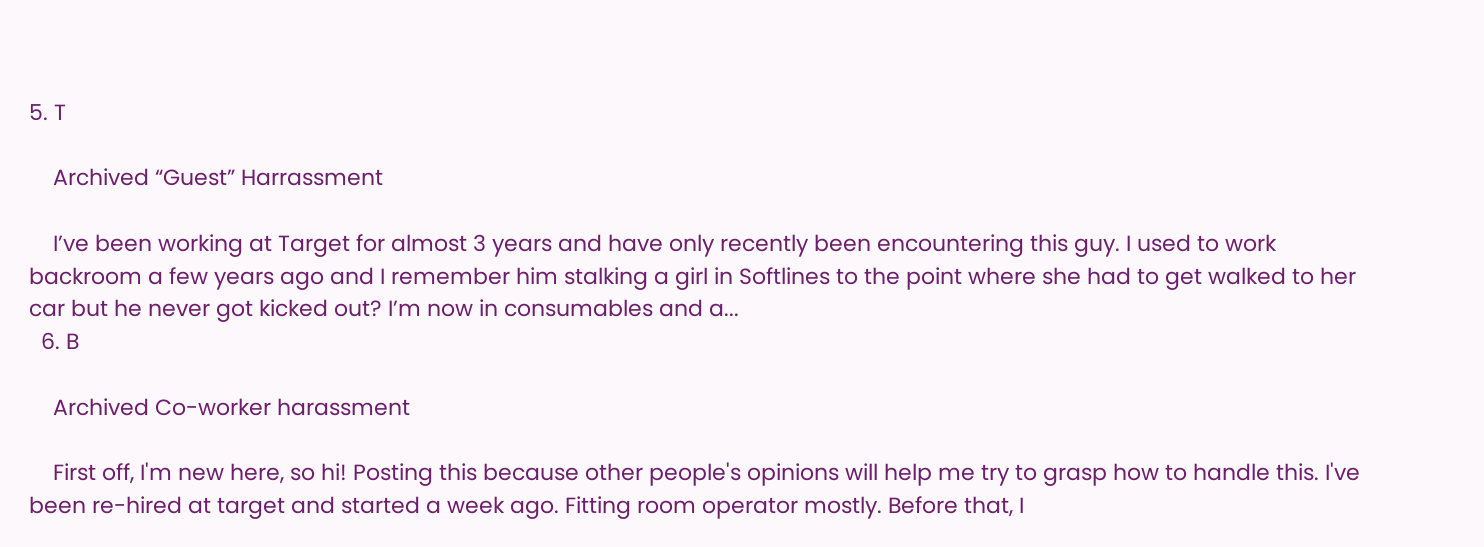5. T

    Archived “Guest” Harrassment

    I’ve been working at Target for almost 3 years and have only recently been encountering this guy. I used to work backroom a few years ago and I remember him stalking a girl in Softlines to the point where she had to get walked to her car but he never got kicked out? I’m now in consumables and a...
  6. B

    Archived Co-worker harassment

    First off, I'm new here, so hi! Posting this because other people's opinions will help me try to grasp how to handle this. I've been re-hired at target and started a week ago. Fitting room operator mostly. Before that, I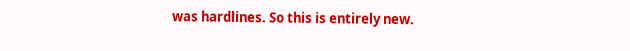was hardlines. So this is entirely new.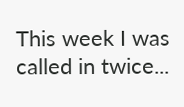This week I was called in twice...